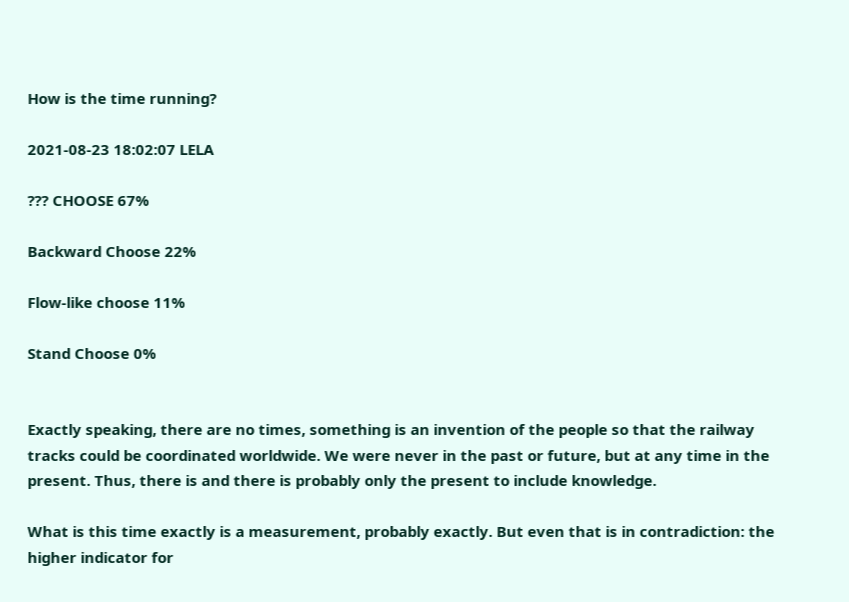How is the time running?

2021-08-23 18:02:07 LELA

??? CHOOSE 67%

Backward Choose 22%

Flow-like choose 11%

Stand Choose 0%


Exactly speaking, there are no times, something is an invention of the people so that the railway tracks could be coordinated worldwide. We were never in the past or future, but at any time in the present. Thus, there is and there is probably only the present to include knowledge.

What is this time exactly is a measurement, probably exactly. But even that is in contradiction: the higher indicator for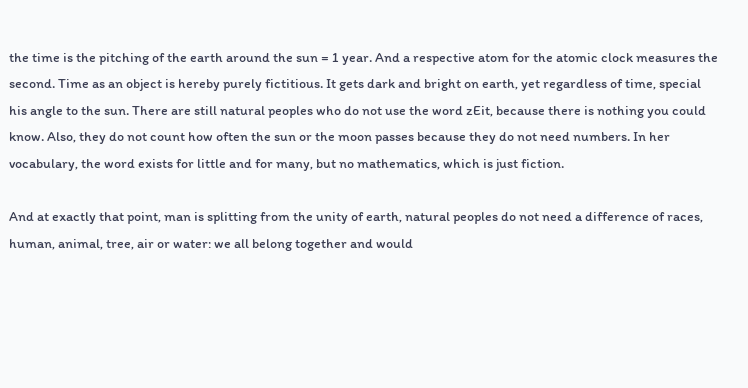the time is the pitching of the earth around the sun = 1 year. And a respective atom for the atomic clock measures the second. Time as an object is hereby purely fictitious. It gets dark and bright on earth, yet regardless of time, special his angle to the sun. There are still natural peoples who do not use the word zEit, because there is nothing you could know. Also, they do not count how often the sun or the moon passes because they do not need numbers. In her vocabulary, the word exists for little and for many, but no mathematics, which is just fiction.

And at exactly that point, man is splitting from the unity of earth, natural peoples do not need a difference of races, human, animal, tree, air or water: we all belong together and would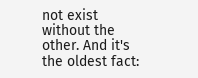not exist without the other. And it's the oldest fact: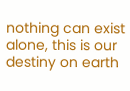nothing can exist alone, this is our destiny on earth